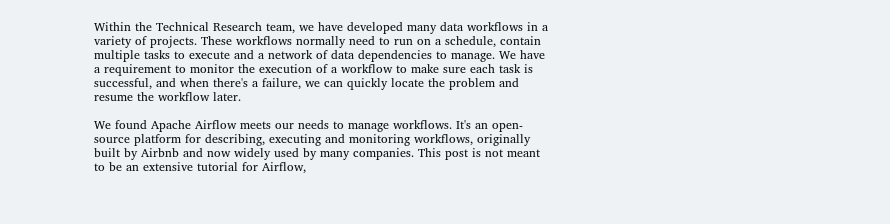Within the Technical Research team, we have developed many data workflows in a variety of projects. These workflows normally need to run on a schedule, contain multiple tasks to execute and a network of data dependencies to manage. We have a requirement to monitor the execution of a workflow to make sure each task is successful, and when there's a failure, we can quickly locate the problem and resume the workflow later.

We found Apache Airflow meets our needs to manage workflows. It's an open-source platform for describing, executing and monitoring workflows, originally built by Airbnb and now widely used by many companies. This post is not meant to be an extensive tutorial for Airflow,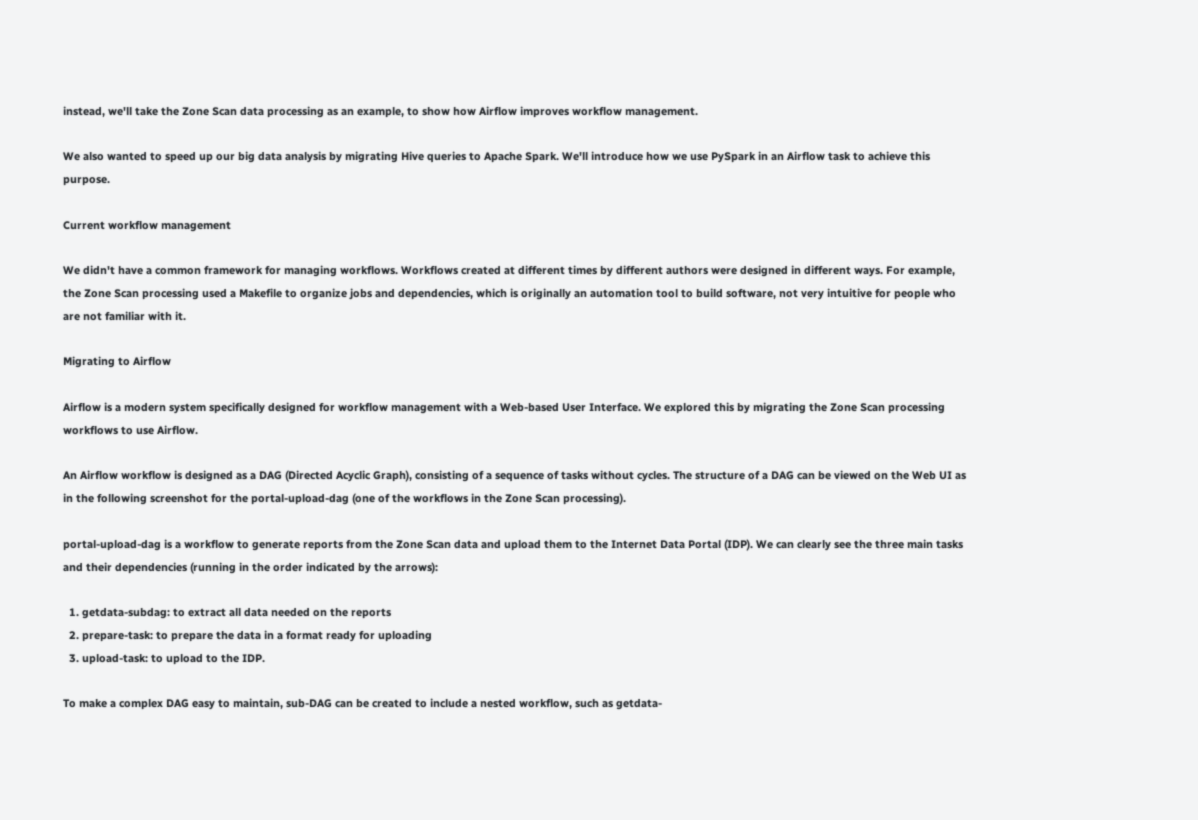instead, we'll take the Zone Scan data processing as an example, to show how Airflow improves workflow management.

We also wanted to speed up our big data analysis by migrating Hive queries to Apache Spark. We'll introduce how we use PySpark in an Airflow task to achieve this purpose.

Current workflow management

We didn't have a common framework for managing workflows. Workflows created at different times by different authors were designed in different ways. For example, the Zone Scan processing used a Makefile to organize jobs and dependencies, which is originally an automation tool to build software, not very intuitive for people who are not familiar with it.

Migrating to Airflow

Airflow is a modern system specifically designed for workflow management with a Web-based User Interface. We explored this by migrating the Zone Scan processing workflows to use Airflow.

An Airflow workflow is designed as a DAG (Directed Acyclic Graph), consisting of a sequence of tasks without cycles. The structure of a DAG can be viewed on the Web UI as in the following screenshot for the portal-upload-dag (one of the workflows in the Zone Scan processing).

portal-upload-dag is a workflow to generate reports from the Zone Scan data and upload them to the Internet Data Portal (IDP). We can clearly see the three main tasks and their dependencies (running in the order indicated by the arrows):

  1. getdata-subdag: to extract all data needed on the reports
  2. prepare-task: to prepare the data in a format ready for uploading
  3. upload-task: to upload to the IDP.

To make a complex DAG easy to maintain, sub-DAG can be created to include a nested workflow, such as getdata-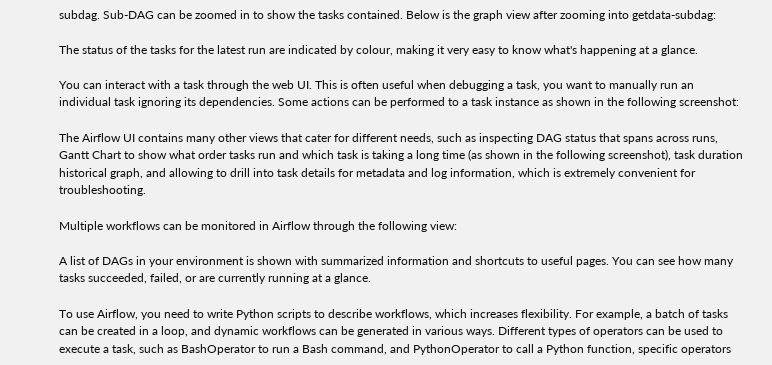subdag. Sub-DAG can be zoomed in to show the tasks contained. Below is the graph view after zooming into getdata-subdag:

The status of the tasks for the latest run are indicated by colour, making it very easy to know what's happening at a glance.

You can interact with a task through the web UI. This is often useful when debugging a task, you want to manually run an individual task ignoring its dependencies. Some actions can be performed to a task instance as shown in the following screenshot:

The Airflow UI contains many other views that cater for different needs, such as inspecting DAG status that spans across runs, Gantt Chart to show what order tasks run and which task is taking a long time (as shown in the following screenshot), task duration historical graph, and allowing to drill into task details for metadata and log information, which is extremely convenient for troubleshooting.

Multiple workflows can be monitored in Airflow through the following view:

A list of DAGs in your environment is shown with summarized information and shortcuts to useful pages. You can see how many tasks succeeded, failed, or are currently running at a glance.

To use Airflow, you need to write Python scripts to describe workflows, which increases flexibility. For example, a batch of tasks can be created in a loop, and dynamic workflows can be generated in various ways. Different types of operators can be used to execute a task, such as BashOperator to run a Bash command, and PythonOperator to call a Python function, specific operators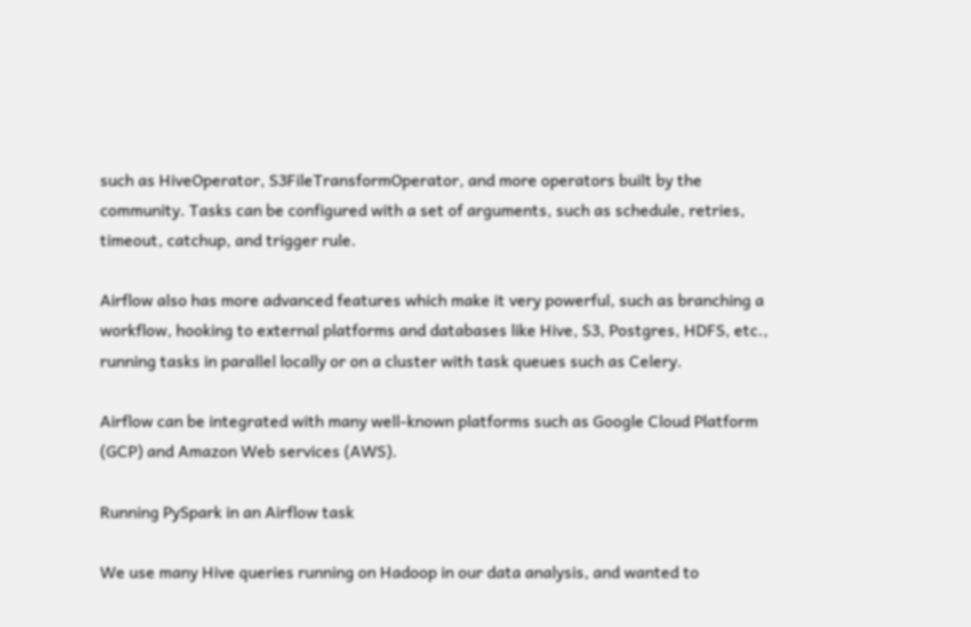such as HiveOperator, S3FileTransformOperator, and more operators built by the community. Tasks can be configured with a set of arguments, such as schedule, retries, timeout, catchup, and trigger rule.

Airflow also has more advanced features which make it very powerful, such as branching a workflow, hooking to external platforms and databases like Hive, S3, Postgres, HDFS, etc., running tasks in parallel locally or on a cluster with task queues such as Celery.

Airflow can be integrated with many well-known platforms such as Google Cloud Platform (GCP) and Amazon Web services (AWS).

Running PySpark in an Airflow task

We use many Hive queries running on Hadoop in our data analysis, and wanted to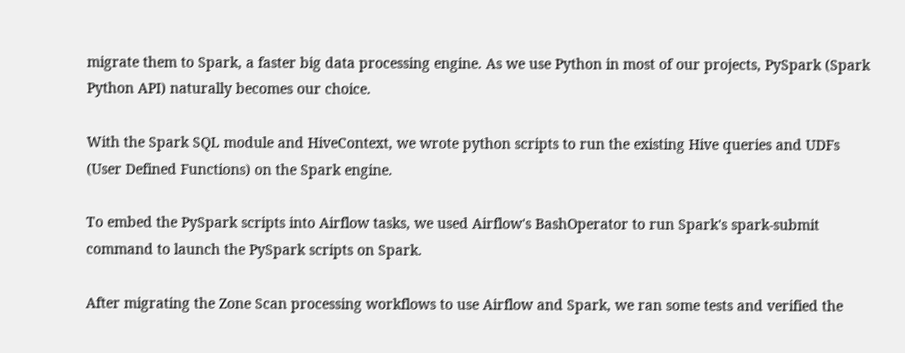migrate them to Spark, a faster big data processing engine. As we use Python in most of our projects, PySpark (Spark Python API) naturally becomes our choice.

With the Spark SQL module and HiveContext, we wrote python scripts to run the existing Hive queries and UDFs (User Defined Functions) on the Spark engine.

To embed the PySpark scripts into Airflow tasks, we used Airflow's BashOperator to run Spark's spark-submit command to launch the PySpark scripts on Spark.

After migrating the Zone Scan processing workflows to use Airflow and Spark, we ran some tests and verified the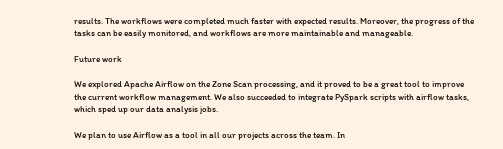results. The workflows were completed much faster with expected results. Moreover, the progress of the tasks can be easily monitored, and workflows are more maintainable and manageable.

Future work

We explored Apache Airflow on the Zone Scan processing, and it proved to be a great tool to improve the current workflow management. We also succeeded to integrate PySpark scripts with airflow tasks, which sped up our data analysis jobs.

We plan to use Airflow as a tool in all our projects across the team. In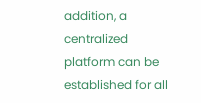addition, a centralized platform can be established for all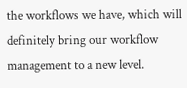the workflows we have, which will definitely bring our workflow management to a new level.